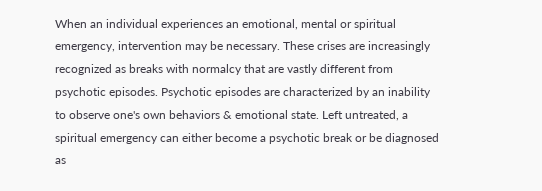When an individual experiences an emotional, mental or spiritual emergency, intervention may be necessary. These crises are increasingly recognized as breaks with normalcy that are vastly different from psychotic episodes. Psychotic episodes are characterized by an inability to observe one's own behaviors & emotional state. Left untreated, a spiritual emergency can either become a psychotic break or be diagnosed as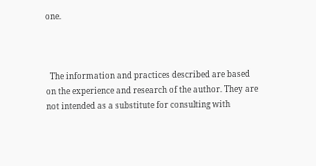one.



  The information and practices described are based on the experience and research of the author. They are not intended as a substitute for consulting with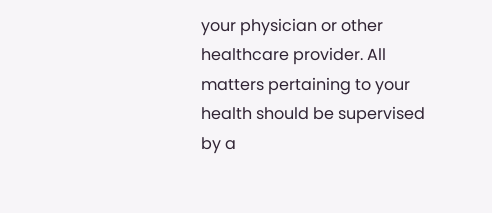your physician or other healthcare provider. All matters pertaining to your health should be supervised by a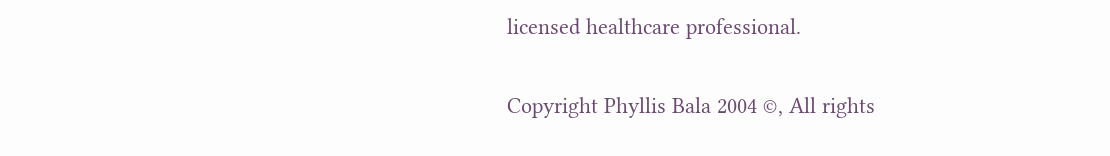licensed healthcare professional.

Copyright Phyllis Bala 2004 ©, All rights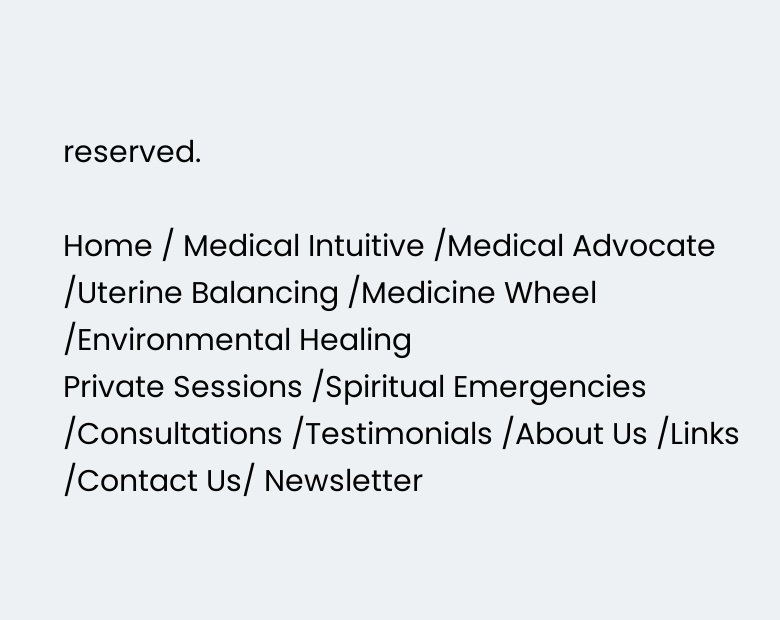reserved.

Home / Medical Intuitive /Medical Advocate /Uterine Balancing /Medicine Wheel /Environmental Healing
Private Sessions /Spiritual Emergencies /Consultations /Testimonials /About Us /Links /Contact Us/ Newsletter